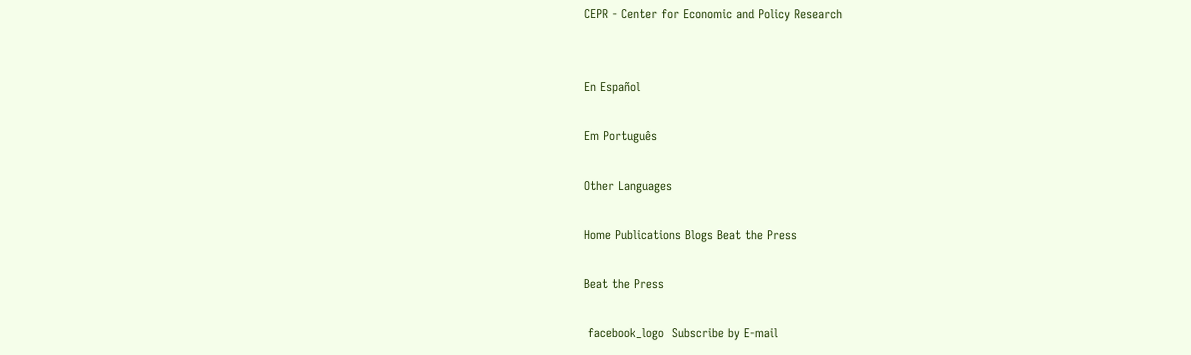CEPR - Center for Economic and Policy Research


En Español

Em Português

Other Languages

Home Publications Blogs Beat the Press

Beat the Press

 facebook_logo  Subscribe by E-mail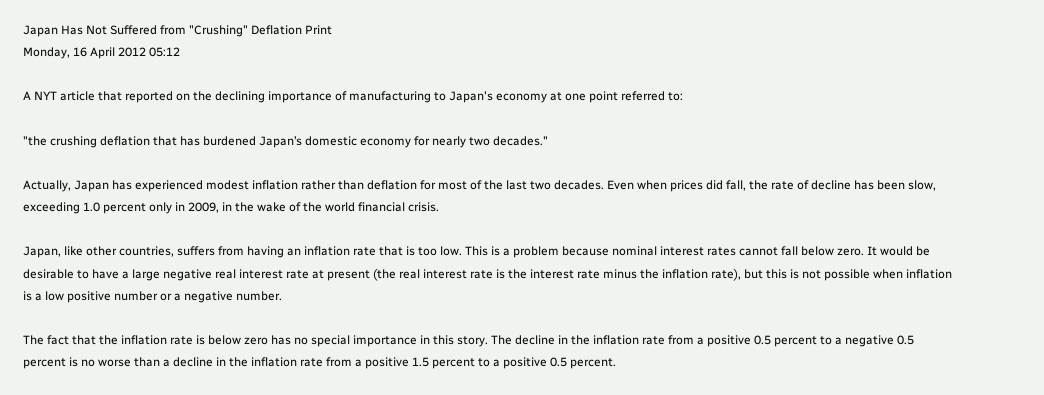Japan Has Not Suffered from "Crushing" Deflation Print
Monday, 16 April 2012 05:12

A NYT article that reported on the declining importance of manufacturing to Japan's economy at one point referred to:

"the crushing deflation that has burdened Japan’s domestic economy for nearly two decades."

Actually, Japan has experienced modest inflation rather than deflation for most of the last two decades. Even when prices did fall, the rate of decline has been slow, exceeding 1.0 percent only in 2009, in the wake of the world financial crisis.

Japan, like other countries, suffers from having an inflation rate that is too low. This is a problem because nominal interest rates cannot fall below zero. It would be desirable to have a large negative real interest rate at present (the real interest rate is the interest rate minus the inflation rate), but this is not possible when inflation is a low positive number or a negative number.

The fact that the inflation rate is below zero has no special importance in this story. The decline in the inflation rate from a positive 0.5 percent to a negative 0.5 percent is no worse than a decline in the inflation rate from a positive 1.5 percent to a positive 0.5 percent.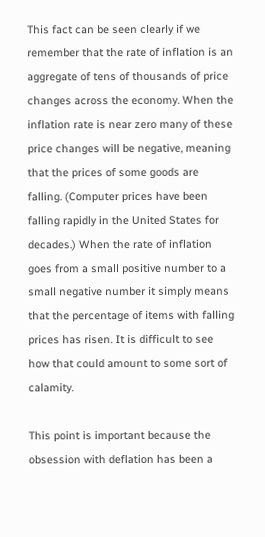This fact can be seen clearly if we remember that the rate of inflation is an aggregate of tens of thousands of price changes across the economy. When the inflation rate is near zero many of these price changes will be negative, meaning that the prices of some goods are falling. (Computer prices have been falling rapidly in the United States for decades.) When the rate of inflation goes from a small positive number to a small negative number it simply means that the percentage of items with falling prices has risen. It is difficult to see how that could amount to some sort of calamity.

This point is important because the obsession with deflation has been a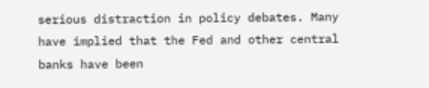serious distraction in policy debates. Many have implied that the Fed and other central banks have been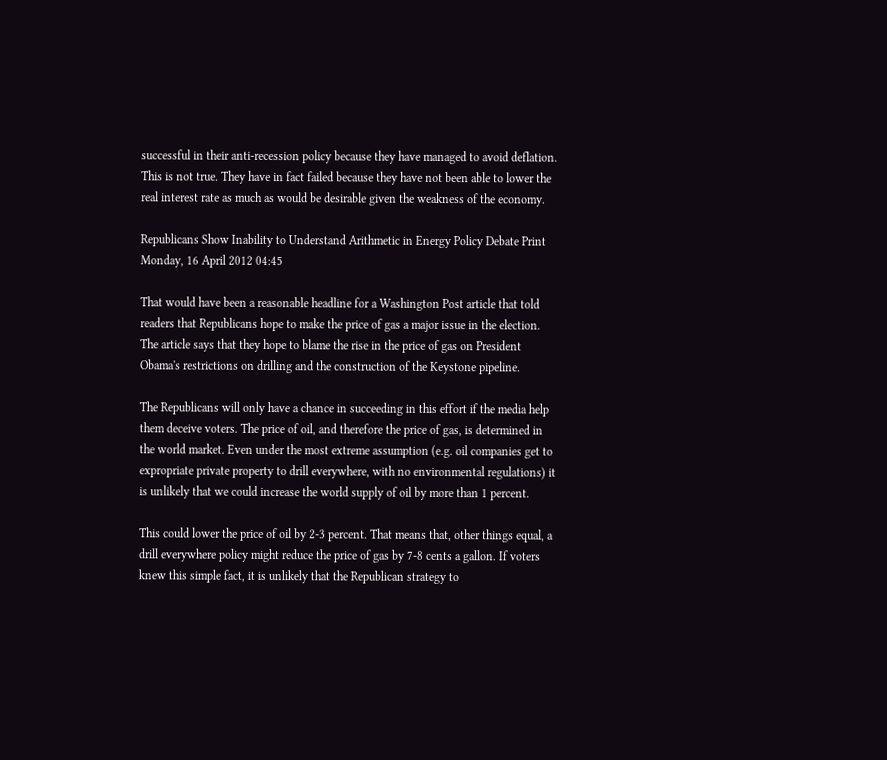successful in their anti-recession policy because they have managed to avoid deflation. This is not true. They have in fact failed because they have not been able to lower the real interest rate as much as would be desirable given the weakness of the economy.

Republicans Show Inability to Understand Arithmetic in Energy Policy Debate Print
Monday, 16 April 2012 04:45

That would have been a reasonable headline for a Washington Post article that told readers that Republicans hope to make the price of gas a major issue in the election. The article says that they hope to blame the rise in the price of gas on President Obama's restrictions on drilling and the construction of the Keystone pipeline.

The Republicans will only have a chance in succeeding in this effort if the media help them deceive voters. The price of oil, and therefore the price of gas, is determined in the world market. Even under the most extreme assumption (e.g. oil companies get to expropriate private property to drill everywhere, with no environmental regulations) it is unlikely that we could increase the world supply of oil by more than 1 percent.

This could lower the price of oil by 2-3 percent. That means that, other things equal, a drill everywhere policy might reduce the price of gas by 7-8 cents a gallon. If voters knew this simple fact, it is unlikely that the Republican strategy to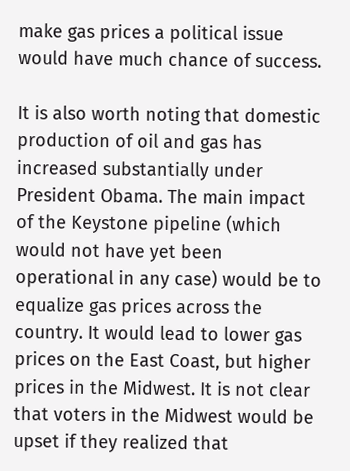make gas prices a political issue would have much chance of success.

It is also worth noting that domestic production of oil and gas has increased substantially under President Obama. The main impact of the Keystone pipeline (which would not have yet been operational in any case) would be to equalize gas prices across the country. It would lead to lower gas prices on the East Coast, but higher prices in the Midwest. It is not clear that voters in the Midwest would be upset if they realized that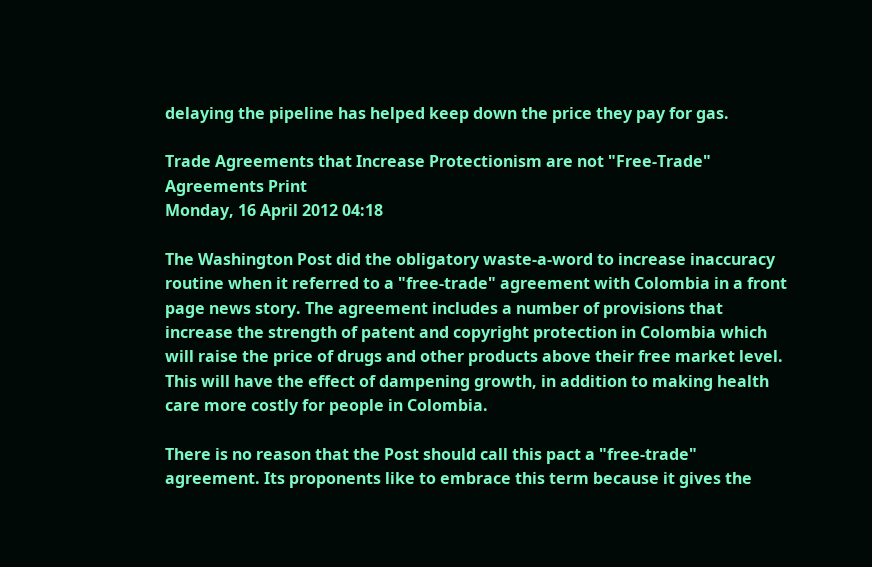delaying the pipeline has helped keep down the price they pay for gas.

Trade Agreements that Increase Protectionism are not "Free-Trade" Agreements Print
Monday, 16 April 2012 04:18

The Washington Post did the obligatory waste-a-word to increase inaccuracy routine when it referred to a "free-trade" agreement with Colombia in a front page news story. The agreement includes a number of provisions that increase the strength of patent and copyright protection in Colombia which will raise the price of drugs and other products above their free market level. This will have the effect of dampening growth, in addition to making health care more costly for people in Colombia.

There is no reason that the Post should call this pact a "free-trade" agreement. Its proponents like to embrace this term because it gives the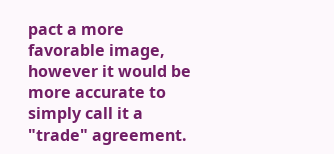pact a more favorable image, however it would be more accurate to simply call it a "trade" agreement.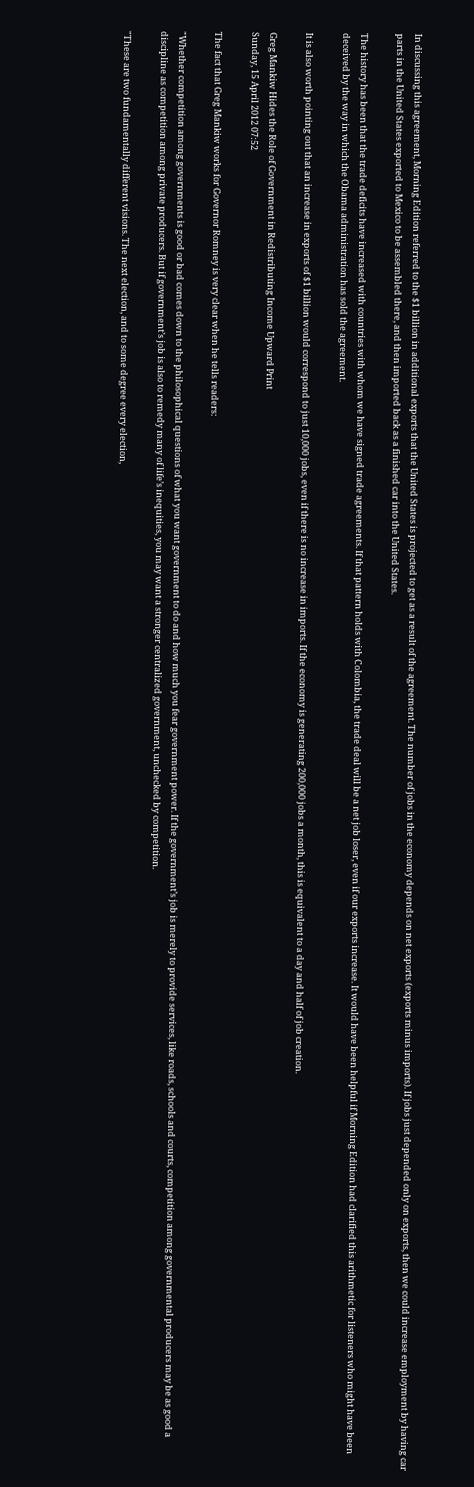In discussing this agreement, Morning Edition referred to the $1 billion in additional exports that the United States is projected to get as a result of the agreement. The number of jobs in the economy depends on net exports (exports minus imports). If jobs just depended only on exports, then we could increase employment by having car parts in the United States exported to Mexico to be assembled there, and then imported back as a finished car into the United States.

The history has been that the trade deficits have increased with countries with whom we have signed trade agreements. If that pattern holds with Colombia, the trade deal will be a net job loser, even if our exports increase. It would have been helpful if Morning Edition had clarified this arithmetic for listeners who might have been deceived by the way in which the Obama administration has sold the agreement.

It is also worth pointing out that an increase in exports of $1 billion would correspond to just 10,000 jobs, even if there is no increase in imports. If the economy is generating 200,000 jobs a month, this is equivalent to a day and half of job creation.

Greg Mankiw Hides the Role of Government in Redistributing Income Upward Print
Sunday, 15 April 2012 07:52

The fact that Greg Mankiw works for Governor Romney is very clear when he tells readers:

"Whether competition among governments is good or bad comes down to the philosophical questions of what you want government to do and how much you fear government power. If the government’s job is merely to provide services, like roads, schools and courts, competition among governmental producers may be as good a discipline as competition among private producers. But if government’s job is also to remedy many of life’s inequities, you may want a stronger centralized government, unchecked by competition.

"These are two fundamentally different visions. The next election, and to some degree every election,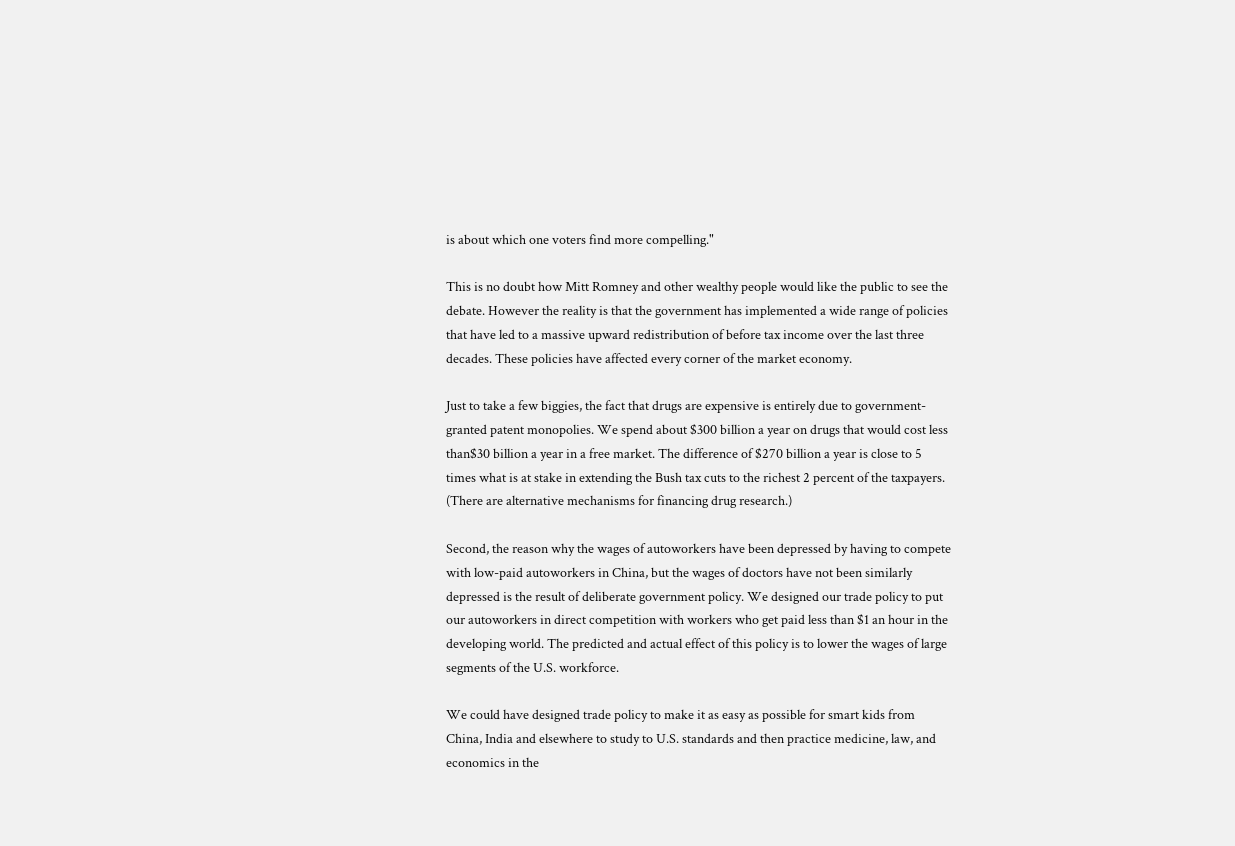is about which one voters find more compelling."

This is no doubt how Mitt Romney and other wealthy people would like the public to see the debate. However the reality is that the government has implemented a wide range of policies that have led to a massive upward redistribution of before tax income over the last three decades. These policies have affected every corner of the market economy.

Just to take a few biggies, the fact that drugs are expensive is entirely due to government-granted patent monopolies. We spend about $300 billion a year on drugs that would cost less than$30 billion a year in a free market. The difference of $270 billion a year is close to 5 times what is at stake in extending the Bush tax cuts to the richest 2 percent of the taxpayers. (There are alternative mechanisms for financing drug research.)

Second, the reason why the wages of autoworkers have been depressed by having to compete with low-paid autoworkers in China, but the wages of doctors have not been similarly depressed is the result of deliberate government policy. We designed our trade policy to put our autoworkers in direct competition with workers who get paid less than $1 an hour in the developing world. The predicted and actual effect of this policy is to lower the wages of large segments of the U.S. workforce.

We could have designed trade policy to make it as easy as possible for smart kids from China, India and elsewhere to study to U.S. standards and then practice medicine, law, and economics in the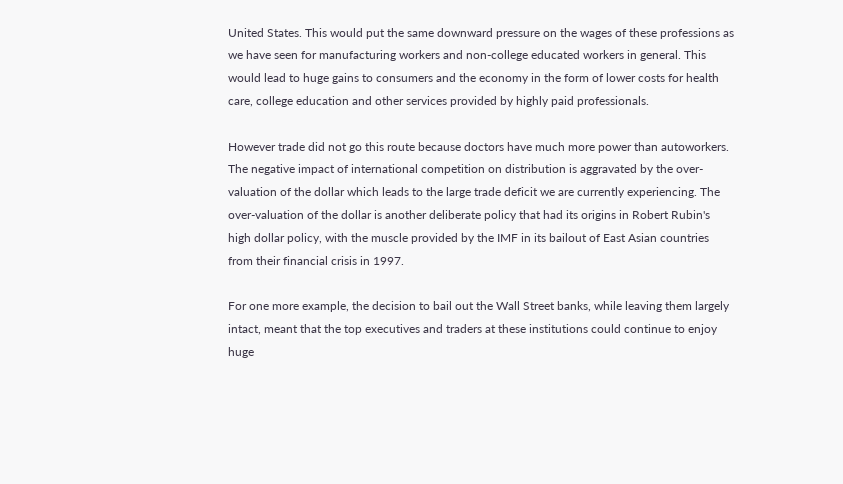United States. This would put the same downward pressure on the wages of these professions as we have seen for manufacturing workers and non-college educated workers in general. This would lead to huge gains to consumers and the economy in the form of lower costs for health care, college education and other services provided by highly paid professionals.

However trade did not go this route because doctors have much more power than autoworkers. The negative impact of international competition on distribution is aggravated by the over-valuation of the dollar which leads to the large trade deficit we are currently experiencing. The over-valuation of the dollar is another deliberate policy that had its origins in Robert Rubin's high dollar policy, with the muscle provided by the IMF in its bailout of East Asian countries from their financial crisis in 1997.

For one more example, the decision to bail out the Wall Street banks, while leaving them largely intact, meant that the top executives and traders at these institutions could continue to enjoy huge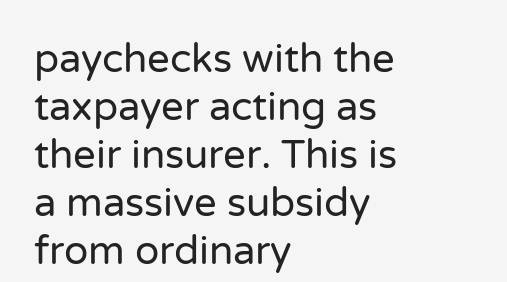paychecks with the taxpayer acting as their insurer. This is a massive subsidy from ordinary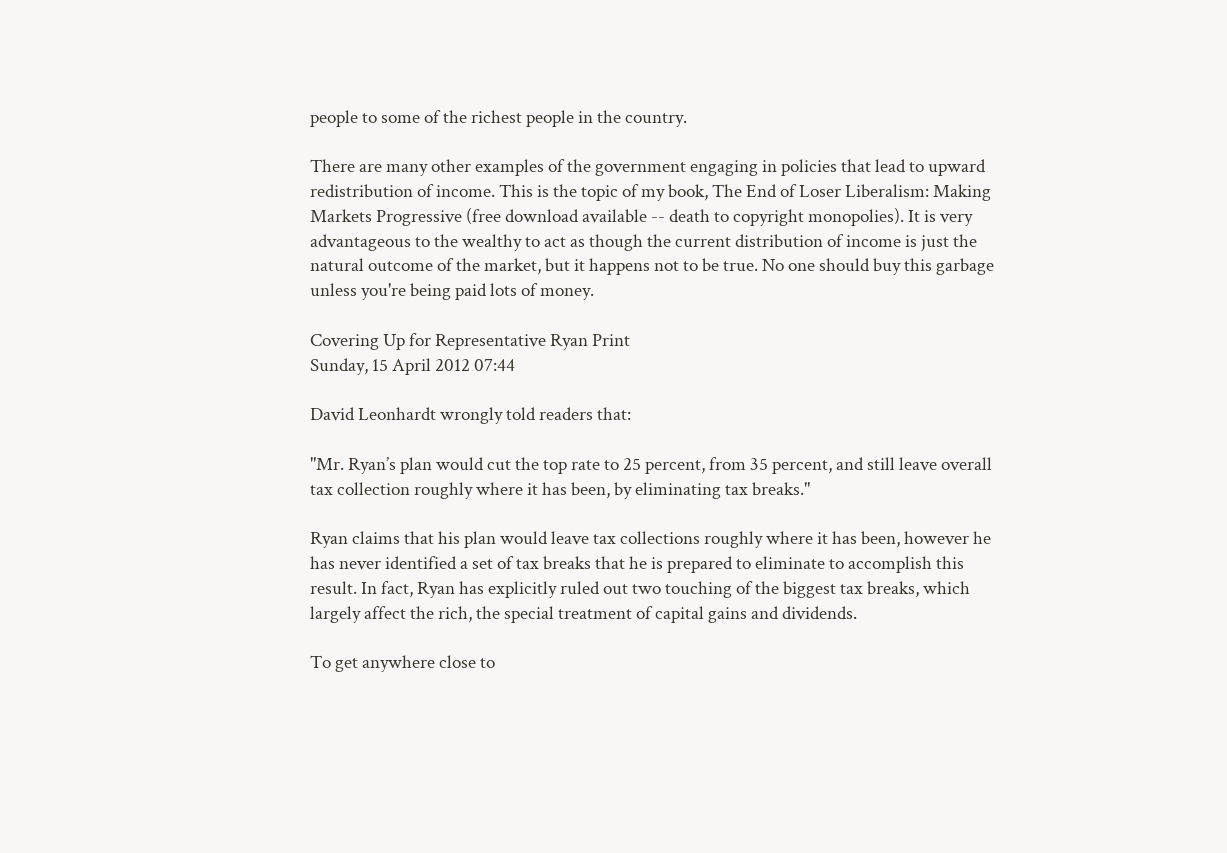people to some of the richest people in the country.

There are many other examples of the government engaging in policies that lead to upward redistribution of income. This is the topic of my book, The End of Loser Liberalism: Making Markets Progressive (free download available -- death to copyright monopolies). It is very advantageous to the wealthy to act as though the current distribution of income is just the natural outcome of the market, but it happens not to be true. No one should buy this garbage unless you're being paid lots of money.

Covering Up for Representative Ryan Print
Sunday, 15 April 2012 07:44

David Leonhardt wrongly told readers that:

"Mr. Ryan’s plan would cut the top rate to 25 percent, from 35 percent, and still leave overall tax collection roughly where it has been, by eliminating tax breaks."

Ryan claims that his plan would leave tax collections roughly where it has been, however he has never identified a set of tax breaks that he is prepared to eliminate to accomplish this result. In fact, Ryan has explicitly ruled out two touching of the biggest tax breaks, which largely affect the rich, the special treatment of capital gains and dividends.

To get anywhere close to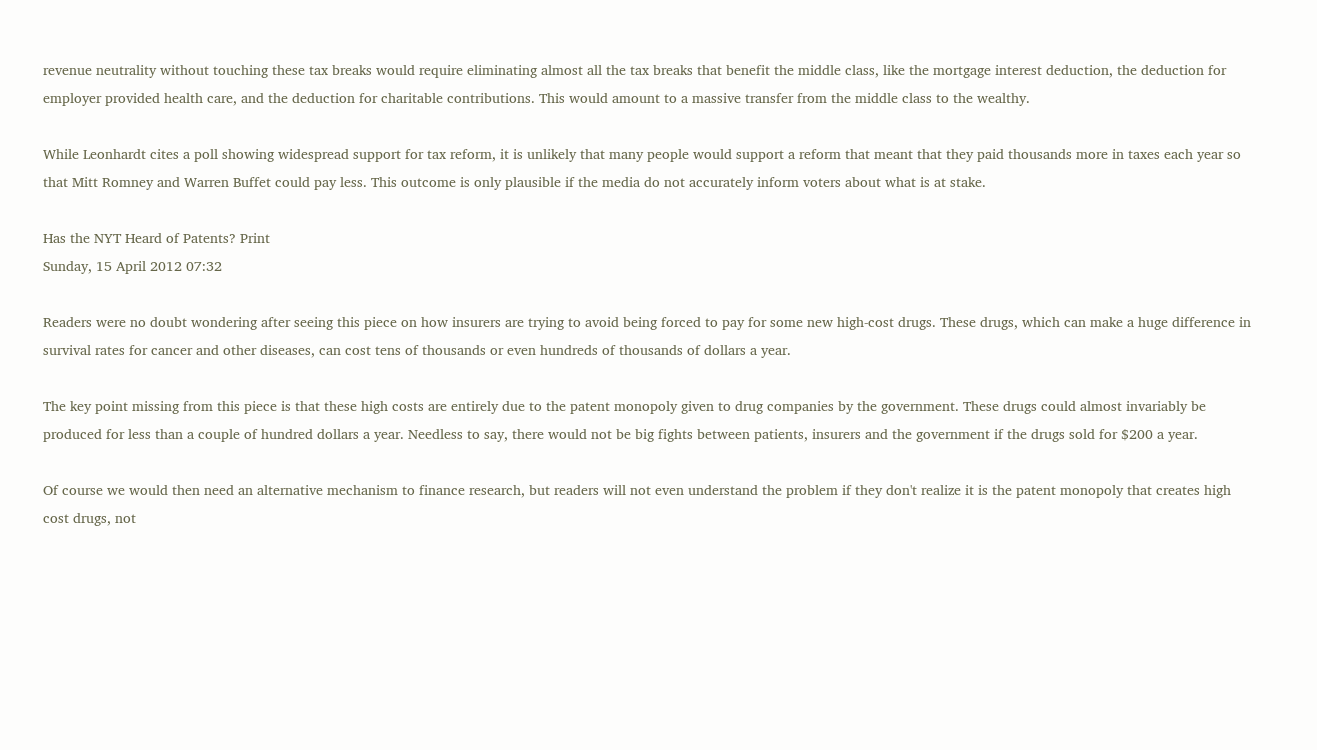revenue neutrality without touching these tax breaks would require eliminating almost all the tax breaks that benefit the middle class, like the mortgage interest deduction, the deduction for employer provided health care, and the deduction for charitable contributions. This would amount to a massive transfer from the middle class to the wealthy.

While Leonhardt cites a poll showing widespread support for tax reform, it is unlikely that many people would support a reform that meant that they paid thousands more in taxes each year so that Mitt Romney and Warren Buffet could pay less. This outcome is only plausible if the media do not accurately inform voters about what is at stake.

Has the NYT Heard of Patents? Print
Sunday, 15 April 2012 07:32

Readers were no doubt wondering after seeing this piece on how insurers are trying to avoid being forced to pay for some new high-cost drugs. These drugs, which can make a huge difference in survival rates for cancer and other diseases, can cost tens of thousands or even hundreds of thousands of dollars a year.

The key point missing from this piece is that these high costs are entirely due to the patent monopoly given to drug companies by the government. These drugs could almost invariably be produced for less than a couple of hundred dollars a year. Needless to say, there would not be big fights between patients, insurers and the government if the drugs sold for $200 a year.

Of course we would then need an alternative mechanism to finance research, but readers will not even understand the problem if they don't realize it is the patent monopoly that creates high cost drugs, not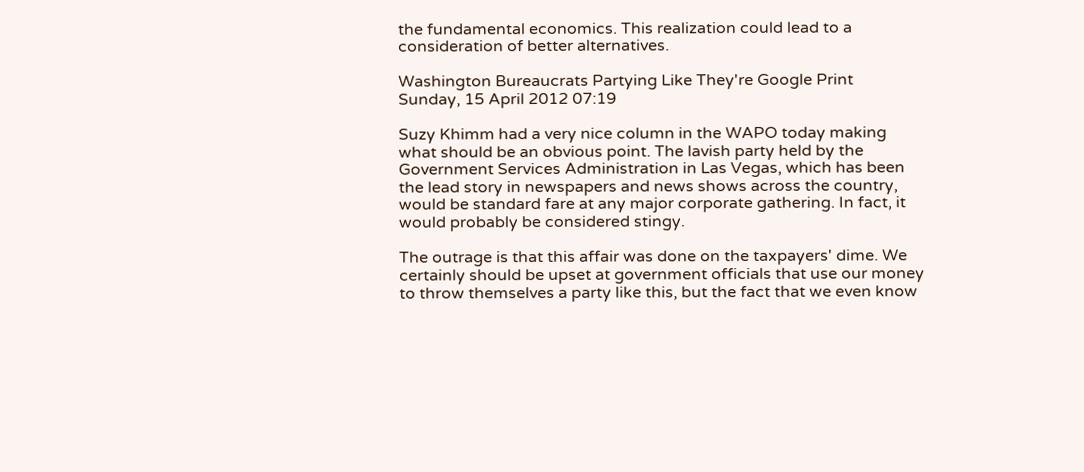the fundamental economics. This realization could lead to a consideration of better alternatives.

Washington Bureaucrats Partying Like They're Google Print
Sunday, 15 April 2012 07:19

Suzy Khimm had a very nice column in the WAPO today making what should be an obvious point. The lavish party held by the Government Services Administration in Las Vegas, which has been the lead story in newspapers and news shows across the country, would be standard fare at any major corporate gathering. In fact, it would probably be considered stingy.

The outrage is that this affair was done on the taxpayers' dime. We certainly should be upset at government officials that use our money to throw themselves a party like this, but the fact that we even know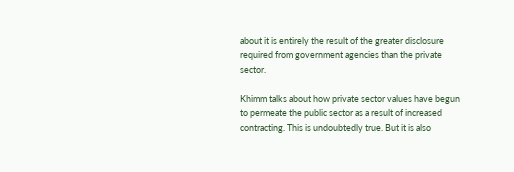about it is entirely the result of the greater disclosure required from government agencies than the private sector.

Khimm talks about how private sector values have begun to permeate the public sector as a result of increased contracting. This is undoubtedly true. But it is also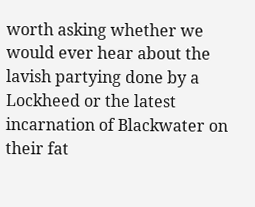worth asking whether we would ever hear about the lavish partying done by a Lockheed or the latest incarnation of Blackwater on their fat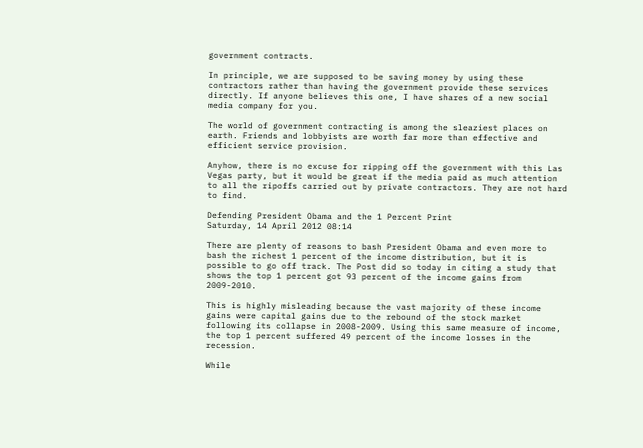government contracts.

In principle, we are supposed to be saving money by using these contractors rather than having the government provide these services directly. If anyone believes this one, I have shares of a new social media company for you.

The world of government contracting is among the sleaziest places on earth. Friends and lobbyists are worth far more than effective and efficient service provision.

Anyhow, there is no excuse for ripping off the government with this Las Vegas party, but it would be great if the media paid as much attention to all the ripoffs carried out by private contractors. They are not hard to find.

Defending President Obama and the 1 Percent Print
Saturday, 14 April 2012 08:14

There are plenty of reasons to bash President Obama and even more to bash the richest 1 percent of the income distribution, but it is possible to go off track. The Post did so today in citing a study that shows the top 1 percent got 93 percent of the income gains from 2009-2010.

This is highly misleading because the vast majority of these income gains were capital gains due to the rebound of the stock market following its collapse in 2008-2009. Using this same measure of income, the top 1 percent suffered 49 percent of the income losses in the recession.

While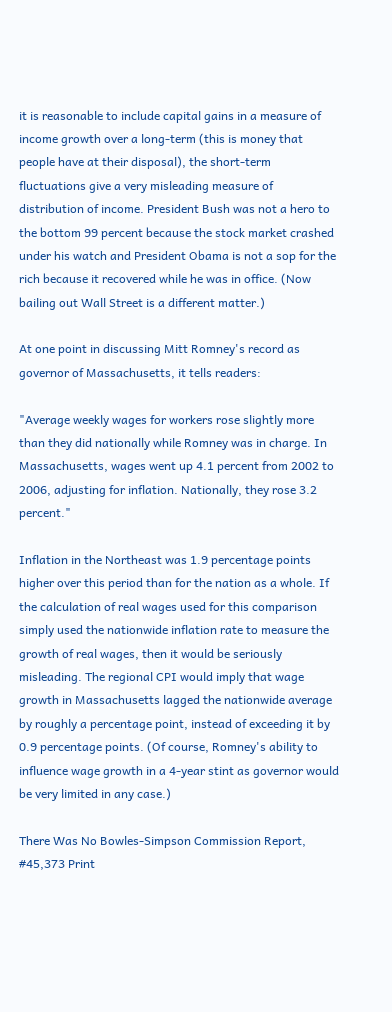it is reasonable to include capital gains in a measure of income growth over a long-term (this is money that people have at their disposal), the short-term fluctuations give a very misleading measure of distribution of income. President Bush was not a hero to the bottom 99 percent because the stock market crashed under his watch and President Obama is not a sop for the rich because it recovered while he was in office. (Now bailing out Wall Street is a different matter.)

At one point in discussing Mitt Romney's record as governor of Massachusetts, it tells readers:

"Average weekly wages for workers rose slightly more than they did nationally while Romney was in charge. In Massachusetts, wages went up 4.1 percent from 2002 to 2006, adjusting for inflation. Nationally, they rose 3.2 percent."

Inflation in the Northeast was 1.9 percentage points higher over this period than for the nation as a whole. If the calculation of real wages used for this comparison simply used the nationwide inflation rate to measure the growth of real wages, then it would be seriously misleading. The regional CPI would imply that wage growth in Massachusetts lagged the nationwide average by roughly a percentage point, instead of exceeding it by 0.9 percentage points. (Of course, Romney's ability to influence wage growth in a 4-year stint as governor would be very limited in any case.)

There Was No Bowles-Simpson Commission Report, #45,373 Print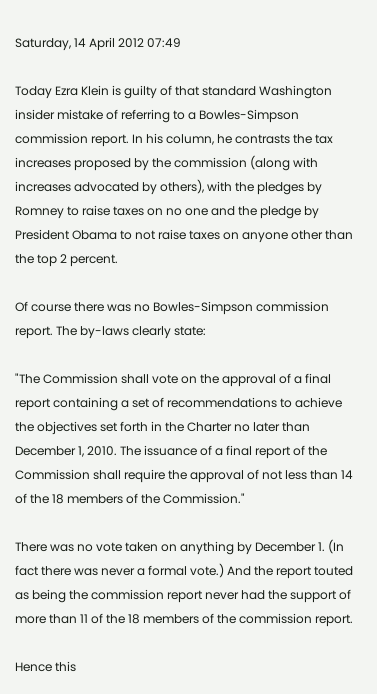Saturday, 14 April 2012 07:49

Today Ezra Klein is guilty of that standard Washington insider mistake of referring to a Bowles-Simpson commission report. In his column, he contrasts the tax increases proposed by the commission (along with increases advocated by others), with the pledges by Romney to raise taxes on no one and the pledge by President Obama to not raise taxes on anyone other than the top 2 percent.

Of course there was no Bowles-Simpson commission report. The by-laws clearly state:

"The Commission shall vote on the approval of a final report containing a set of recommendations to achieve the objectives set forth in the Charter no later than December 1, 2010. The issuance of a final report of the Commission shall require the approval of not less than 14 of the 18 members of the Commission."

There was no vote taken on anything by December 1. (In fact there was never a formal vote.) And the report touted as being the commission report never had the support of more than 11 of the 18 members of the commission report.

Hence this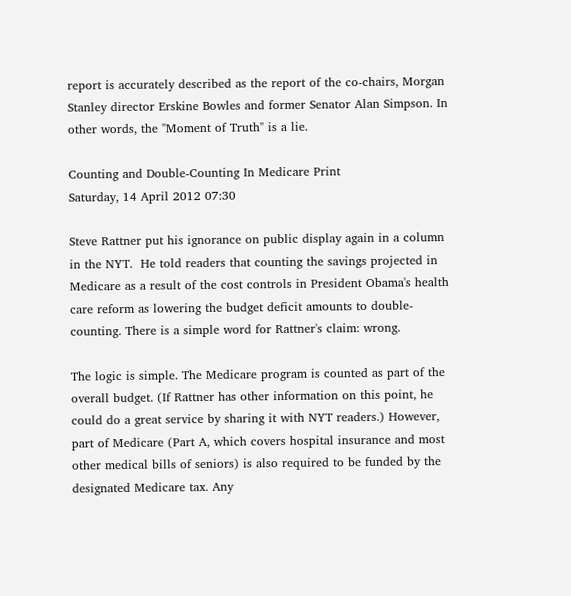report is accurately described as the report of the co-chairs, Morgan Stanley director Erskine Bowles and former Senator Alan Simpson. In other words, the "Moment of Truth" is a lie.

Counting and Double-Counting In Medicare Print
Saturday, 14 April 2012 07:30

Steve Rattner put his ignorance on public display again in a column in the NYT.  He told readers that counting the savings projected in Medicare as a result of the cost controls in President Obama's health care reform as lowering the budget deficit amounts to double-counting. There is a simple word for Rattner's claim: wrong.

The logic is simple. The Medicare program is counted as part of the overall budget. (If Rattner has other information on this point, he could do a great service by sharing it with NYT readers.) However, part of Medicare (Part A, which covers hospital insurance and most other medical bills of seniors) is also required to be funded by the designated Medicare tax. Any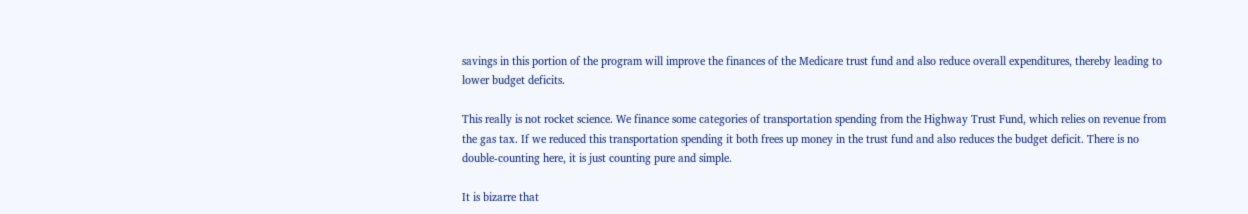savings in this portion of the program will improve the finances of the Medicare trust fund and also reduce overall expenditures, thereby leading to lower budget deficits.

This really is not rocket science. We finance some categories of transportation spending from the Highway Trust Fund, which relies on revenue from the gas tax. If we reduced this transportation spending it both frees up money in the trust fund and also reduces the budget deficit. There is no double-counting here, it is just counting pure and simple.

It is bizarre that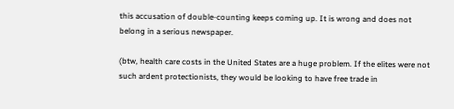this accusation of double-counting keeps coming up. It is wrong and does not belong in a serious newspaper.

(btw, health care costs in the United States are a huge problem. If the elites were not such ardent protectionists, they would be looking to have free trade in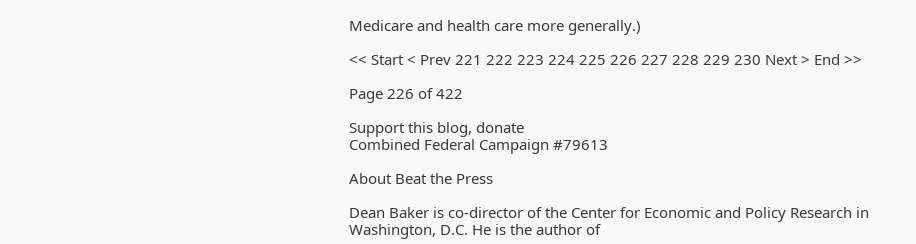Medicare and health care more generally.)

<< Start < Prev 221 222 223 224 225 226 227 228 229 230 Next > End >>

Page 226 of 422

Support this blog, donate
Combined Federal Campaign #79613

About Beat the Press

Dean Baker is co-director of the Center for Economic and Policy Research in Washington, D.C. He is the author of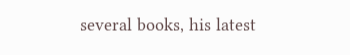several books, his latest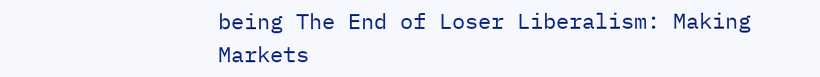being The End of Loser Liberalism: Making Markets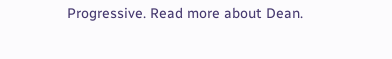Progressive. Read more about Dean.